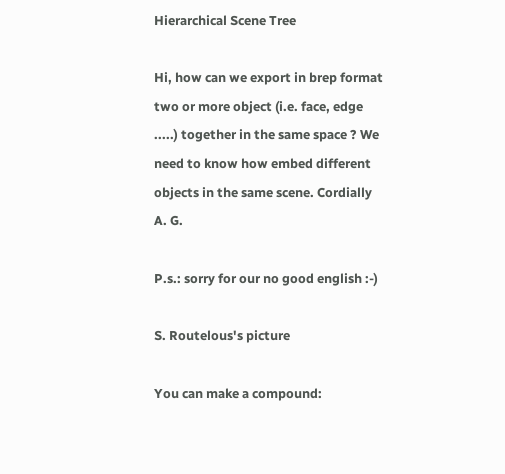Hierarchical Scene Tree

Hi, how can we export in brep format two or more object (i.e. face, edge .....) together in the same space ? We need to know how embed different objects in the same scene. Cordially A. G.

P.s.: sorry for our no good english :-)

S. Routelous's picture

You can make a compound: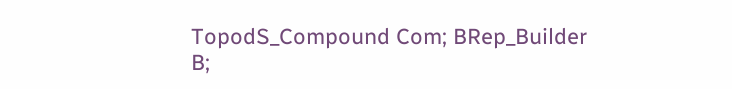TopodS_Compound Com; BRep_Builder B;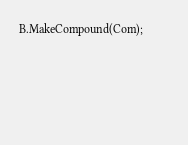B.MakeCompound(Com);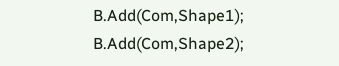B.Add(Com,Shape1); B.Add(Com,Shape2);